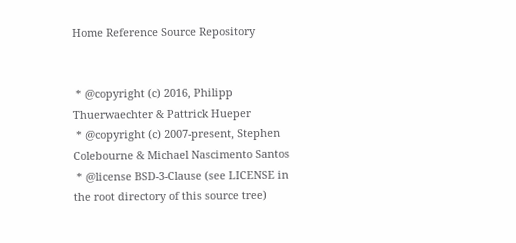Home Reference Source Repository


 * @copyright (c) 2016, Philipp Thuerwaechter & Pattrick Hueper
 * @copyright (c) 2007-present, Stephen Colebourne & Michael Nascimento Santos
 * @license BSD-3-Clause (see LICENSE in the root directory of this source tree)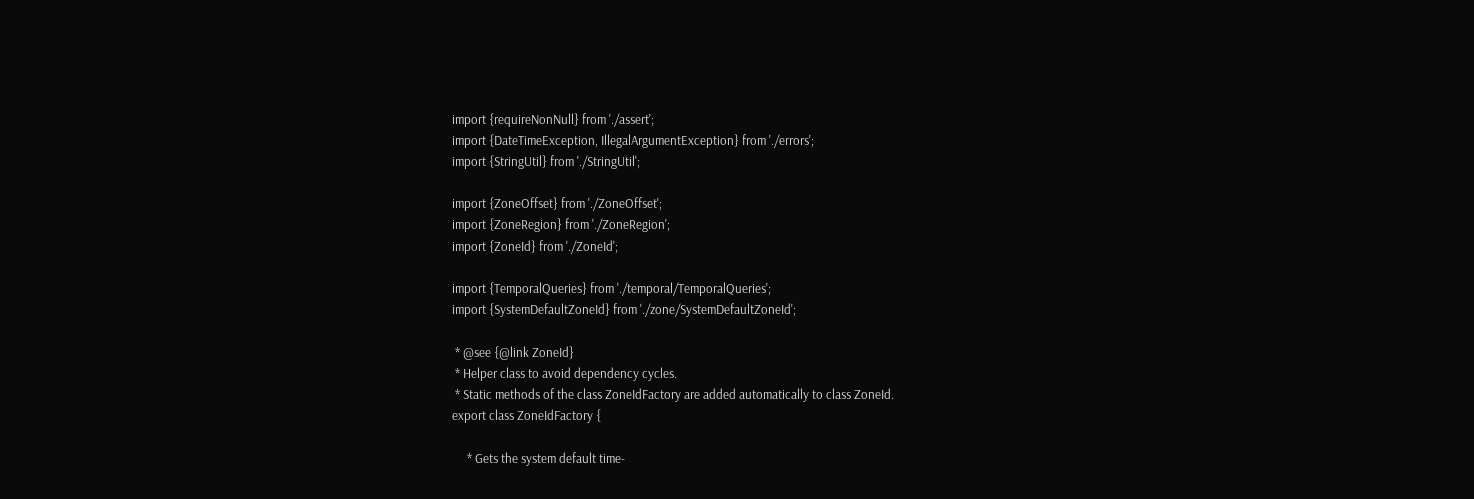import {requireNonNull} from './assert';
import {DateTimeException, IllegalArgumentException} from './errors';
import {StringUtil} from './StringUtil';

import {ZoneOffset} from './ZoneOffset';
import {ZoneRegion} from './ZoneRegion';
import {ZoneId} from './ZoneId';

import {TemporalQueries} from './temporal/TemporalQueries';
import {SystemDefaultZoneId} from './zone/SystemDefaultZoneId';

 * @see {@link ZoneId}
 * Helper class to avoid dependency cycles.
 * Static methods of the class ZoneIdFactory are added automatically to class ZoneId.
export class ZoneIdFactory {

     * Gets the system default time-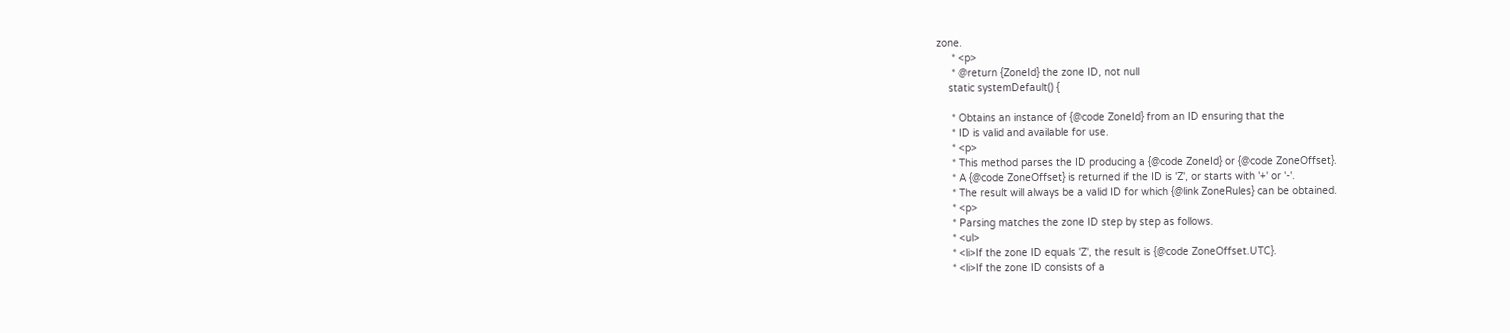zone.
     * <p>
     * @return {ZoneId} the zone ID, not null
    static systemDefault() {

     * Obtains an instance of {@code ZoneId} from an ID ensuring that the
     * ID is valid and available for use.
     * <p>
     * This method parses the ID producing a {@code ZoneId} or {@code ZoneOffset}.
     * A {@code ZoneOffset} is returned if the ID is 'Z', or starts with '+' or '-'.
     * The result will always be a valid ID for which {@link ZoneRules} can be obtained.
     * <p>
     * Parsing matches the zone ID step by step as follows.
     * <ul>
     * <li>If the zone ID equals 'Z', the result is {@code ZoneOffset.UTC}.
     * <li>If the zone ID consists of a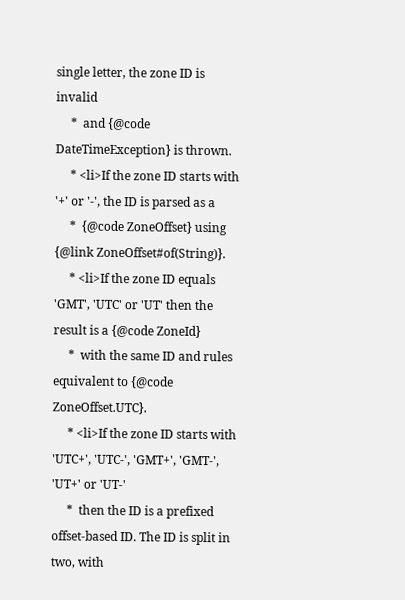single letter, the zone ID is invalid
     *  and {@code DateTimeException} is thrown.
     * <li>If the zone ID starts with '+' or '-', the ID is parsed as a
     *  {@code ZoneOffset} using {@link ZoneOffset#of(String)}.
     * <li>If the zone ID equals 'GMT', 'UTC' or 'UT' then the result is a {@code ZoneId}
     *  with the same ID and rules equivalent to {@code ZoneOffset.UTC}.
     * <li>If the zone ID starts with 'UTC+', 'UTC-', 'GMT+', 'GMT-', 'UT+' or 'UT-'
     *  then the ID is a prefixed offset-based ID. The ID is split in two, with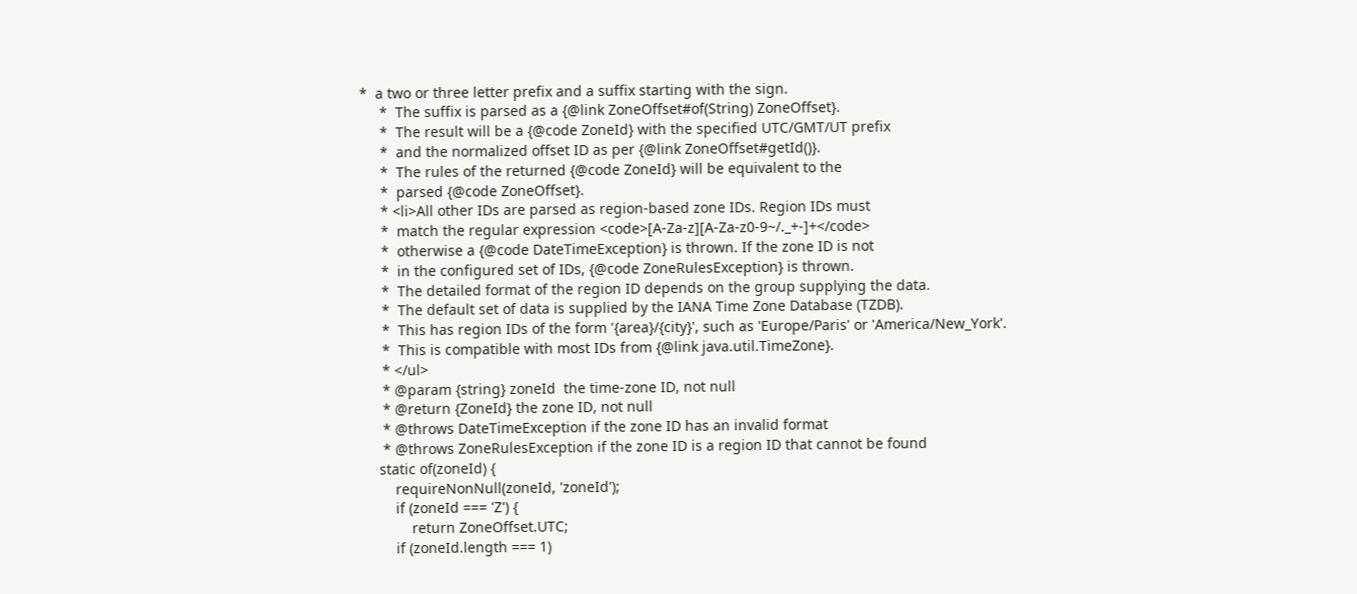*  a two or three letter prefix and a suffix starting with the sign.
     *  The suffix is parsed as a {@link ZoneOffset#of(String) ZoneOffset}.
     *  The result will be a {@code ZoneId} with the specified UTC/GMT/UT prefix
     *  and the normalized offset ID as per {@link ZoneOffset#getId()}.
     *  The rules of the returned {@code ZoneId} will be equivalent to the
     *  parsed {@code ZoneOffset}.
     * <li>All other IDs are parsed as region-based zone IDs. Region IDs must
     *  match the regular expression <code>[A-Za-z][A-Za-z0-9~/._+-]+</code>
     *  otherwise a {@code DateTimeException} is thrown. If the zone ID is not
     *  in the configured set of IDs, {@code ZoneRulesException} is thrown.
     *  The detailed format of the region ID depends on the group supplying the data.
     *  The default set of data is supplied by the IANA Time Zone Database (TZDB).
     *  This has region IDs of the form '{area}/{city}', such as 'Europe/Paris' or 'America/New_York'.
     *  This is compatible with most IDs from {@link java.util.TimeZone}.
     * </ul>
     * @param {string} zoneId  the time-zone ID, not null
     * @return {ZoneId} the zone ID, not null
     * @throws DateTimeException if the zone ID has an invalid format
     * @throws ZoneRulesException if the zone ID is a region ID that cannot be found
    static of(zoneId) {
        requireNonNull(zoneId, 'zoneId');
        if (zoneId === 'Z') {
            return ZoneOffset.UTC;
        if (zoneId.length === 1)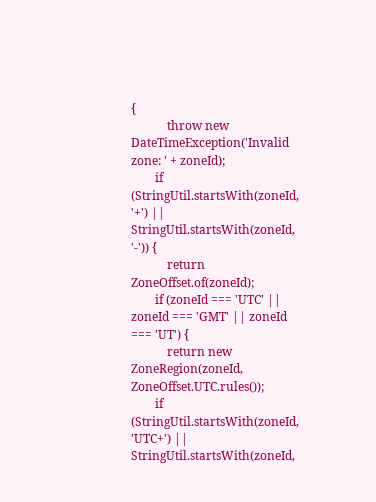{
            throw new DateTimeException('Invalid zone: ' + zoneId);
        if (StringUtil.startsWith(zoneId, '+') || StringUtil.startsWith(zoneId, '-')) {
            return ZoneOffset.of(zoneId);
        if (zoneId === 'UTC' || zoneId === 'GMT' || zoneId === 'UT') {
            return new ZoneRegion(zoneId, ZoneOffset.UTC.rules());
        if (StringUtil.startsWith(zoneId, 'UTC+') || StringUtil.startsWith(zoneId,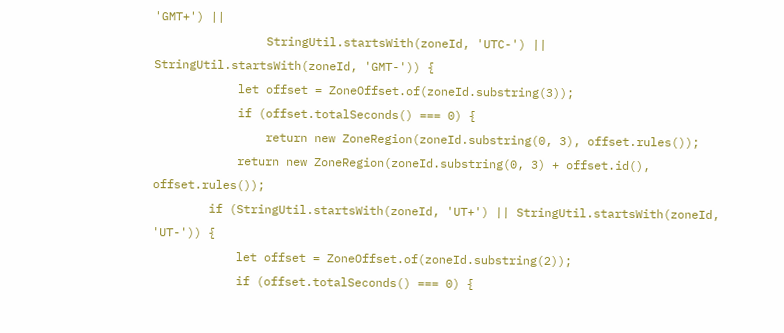'GMT+') ||
                StringUtil.startsWith(zoneId, 'UTC-') || StringUtil.startsWith(zoneId, 'GMT-')) {
            let offset = ZoneOffset.of(zoneId.substring(3));
            if (offset.totalSeconds() === 0) {
                return new ZoneRegion(zoneId.substring(0, 3), offset.rules());
            return new ZoneRegion(zoneId.substring(0, 3) + offset.id(), offset.rules());
        if (StringUtil.startsWith(zoneId, 'UT+') || StringUtil.startsWith(zoneId, 'UT-')) {
            let offset = ZoneOffset.of(zoneId.substring(2));
            if (offset.totalSeconds() === 0) {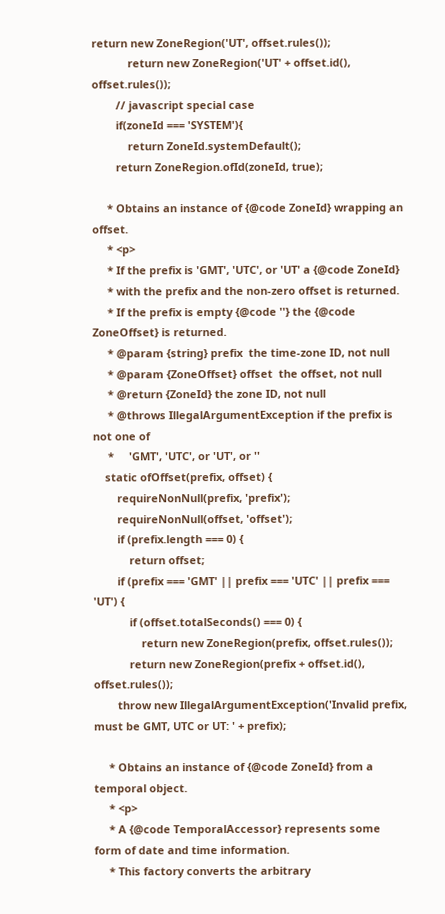return new ZoneRegion('UT', offset.rules());
            return new ZoneRegion('UT' + offset.id(), offset.rules());
        // javascript special case
        if(zoneId === 'SYSTEM'){
            return ZoneId.systemDefault();
        return ZoneRegion.ofId(zoneId, true);

     * Obtains an instance of {@code ZoneId} wrapping an offset.
     * <p>
     * If the prefix is 'GMT', 'UTC', or 'UT' a {@code ZoneId}
     * with the prefix and the non-zero offset is returned.
     * If the prefix is empty {@code ''} the {@code ZoneOffset} is returned.
     * @param {string} prefix  the time-zone ID, not null
     * @param {ZoneOffset} offset  the offset, not null
     * @return {ZoneId} the zone ID, not null
     * @throws IllegalArgumentException if the prefix is not one of
     *     'GMT', 'UTC', or 'UT', or ''
    static ofOffset(prefix, offset) {
        requireNonNull(prefix, 'prefix');
        requireNonNull(offset, 'offset');
        if (prefix.length === 0) {
            return offset;
        if (prefix === 'GMT' || prefix === 'UTC' || prefix === 'UT') {
            if (offset.totalSeconds() === 0) {
                return new ZoneRegion(prefix, offset.rules());
            return new ZoneRegion(prefix + offset.id(), offset.rules());
        throw new IllegalArgumentException('Invalid prefix, must be GMT, UTC or UT: ' + prefix);

     * Obtains an instance of {@code ZoneId} from a temporal object.
     * <p>
     * A {@code TemporalAccessor} represents some form of date and time information.
     * This factory converts the arbitrary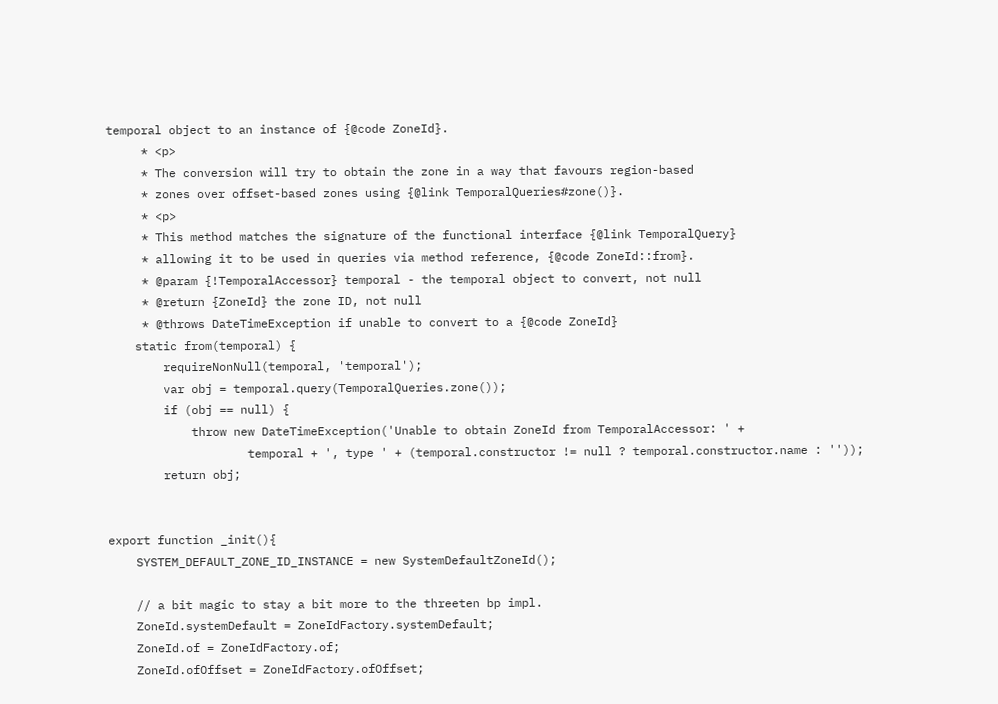temporal object to an instance of {@code ZoneId}.
     * <p>
     * The conversion will try to obtain the zone in a way that favours region-based
     * zones over offset-based zones using {@link TemporalQueries#zone()}.
     * <p>
     * This method matches the signature of the functional interface {@link TemporalQuery}
     * allowing it to be used in queries via method reference, {@code ZoneId::from}.
     * @param {!TemporalAccessor} temporal - the temporal object to convert, not null
     * @return {ZoneId} the zone ID, not null
     * @throws DateTimeException if unable to convert to a {@code ZoneId}
    static from(temporal) {
        requireNonNull(temporal, 'temporal');
        var obj = temporal.query(TemporalQueries.zone());
        if (obj == null) {
            throw new DateTimeException('Unable to obtain ZoneId from TemporalAccessor: ' +
                    temporal + ', type ' + (temporal.constructor != null ? temporal.constructor.name : ''));
        return obj;


export function _init(){
    SYSTEM_DEFAULT_ZONE_ID_INSTANCE = new SystemDefaultZoneId();

    // a bit magic to stay a bit more to the threeten bp impl.
    ZoneId.systemDefault = ZoneIdFactory.systemDefault;
    ZoneId.of = ZoneIdFactory.of;
    ZoneId.ofOffset = ZoneIdFactory.ofOffset;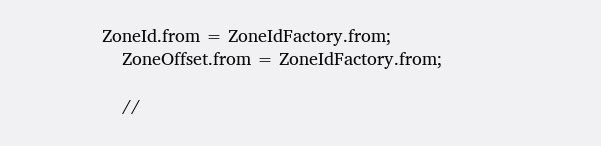ZoneId.from = ZoneIdFactory.from;
    ZoneOffset.from = ZoneIdFactory.from;

    //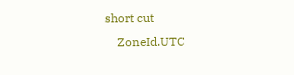short cut
    ZoneId.UTC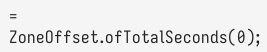= ZoneOffset.ofTotalSeconds(0);